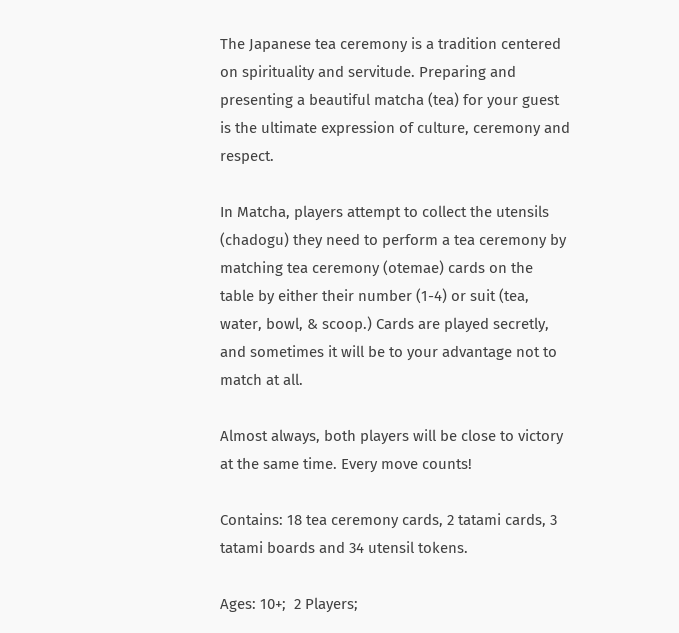The Japanese tea ceremony is a tradition centered on spirituality and servitude. Preparing and presenting a beautiful matcha (tea) for your guest is the ultimate expression of culture, ceremony and respect.

In Matcha, players attempt to collect the utensils (chadogu) they need to perform a tea ceremony by matching tea ceremony (otemae) cards on the table by either their number (1-4) or suit (tea, water, bowl, & scoop.) Cards are played secretly, and sometimes it will be to your advantage not to match at all.

Almost always, both players will be close to victory at the same time. Every move counts!

Contains: 18 tea ceremony cards, 2 tatami cards, 3 tatami boards and 34 utensil tokens.

Ages: 10+;  2 Players;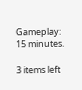Gameplay: 15 minutes.

3 items left